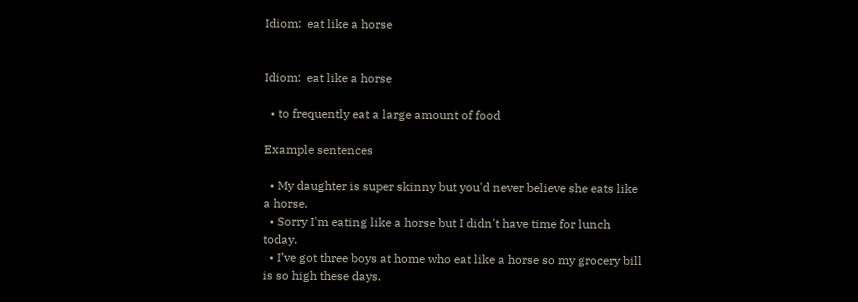Idiom:  eat like a horse


Idiom:  eat like a horse

  • to frequently eat a large amount of food

Example sentences

  • My daughter is super skinny but you'd never believe she eats like a horse.
  • Sorry I'm eating like a horse but I didn't have time for lunch today.
  • I’ve got three boys at home who eat like a horse so my grocery bill is so high these days.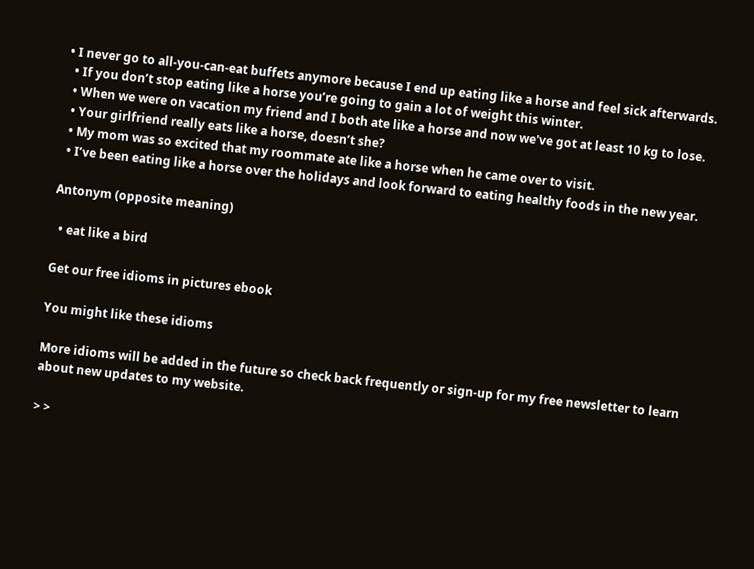• I never go to all-you-can-eat buffets anymore because I end up eating like a horse and feel sick afterwards.
  • If you don’t stop eating like a horse you’re going to gain a lot of weight this winter.
  • When we were on vacation my friend and I both ate like a horse and now we've got at least 10 kg to lose.
  • Your girlfriend really eats like a horse, doesn’t she?
  • My mom was so excited that my roommate ate like a horse when he came over to visit.
  • I’ve been eating like a horse over the holidays and look forward to eating healthy foods in the new year.

Antonym (opposite meaning)

  • eat like a bird

Get our free idioms in pictures ebook

You might like these idioms

More idioms will be added in the future so check back frequently or sign-up for my free newsletter to learn about new updates to my website.

> >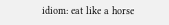idiom: eat like a horse